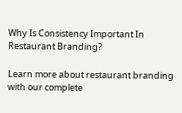Why Is Consistency Important In Restaurant Branding?

Learn more about restaurant branding with our complete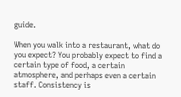guide.

When you walk into a restaurant, what do you expect? You probably expect to find a certain type of food, a certain atmosphere, and perhaps even a certain staff. Consistency is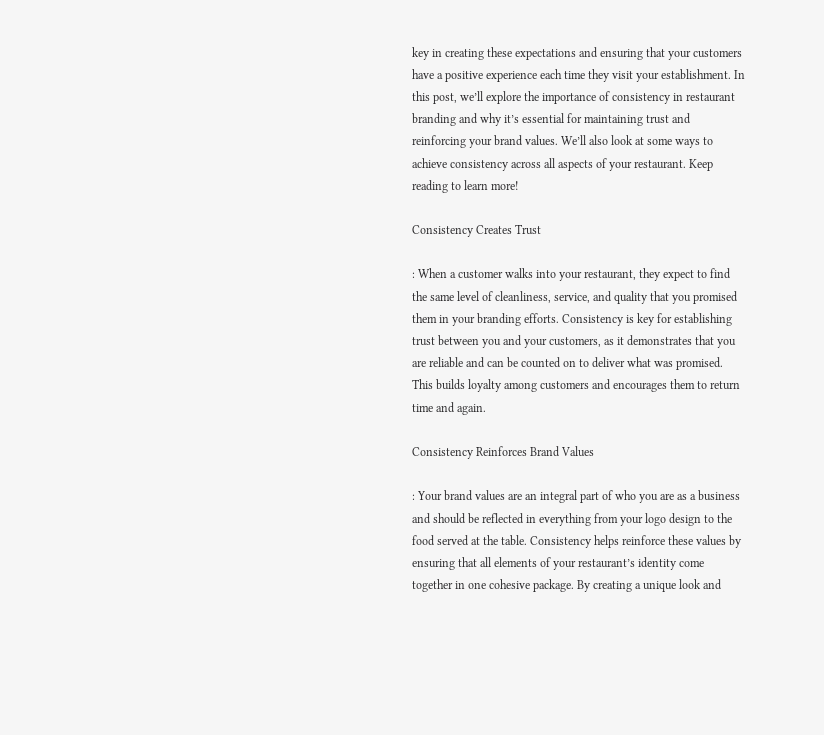key in creating these expectations and ensuring that your customers have a positive experience each time they visit your establishment. In this post, we’ll explore the importance of consistency in restaurant branding and why it’s essential for maintaining trust and reinforcing your brand values. We’ll also look at some ways to achieve consistency across all aspects of your restaurant. Keep reading to learn more!

Consistency Creates Trust

: When a customer walks into your restaurant, they expect to find the same level of cleanliness, service, and quality that you promised them in your branding efforts. Consistency is key for establishing trust between you and your customers, as it demonstrates that you are reliable and can be counted on to deliver what was promised. This builds loyalty among customers and encourages them to return time and again.

Consistency Reinforces Brand Values

: Your brand values are an integral part of who you are as a business and should be reflected in everything from your logo design to the food served at the table. Consistency helps reinforce these values by ensuring that all elements of your restaurant’s identity come together in one cohesive package. By creating a unique look and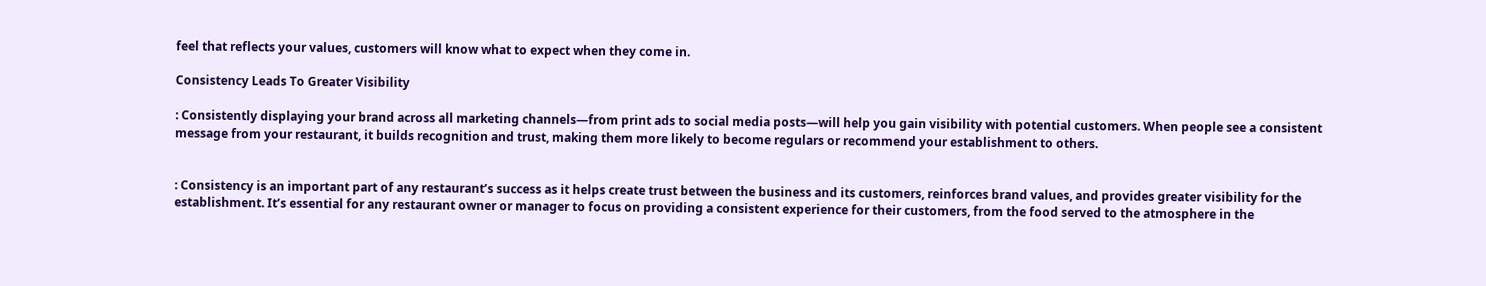feel that reflects your values, customers will know what to expect when they come in.

Consistency Leads To Greater Visibility

: Consistently displaying your brand across all marketing channels—from print ads to social media posts—will help you gain visibility with potential customers. When people see a consistent message from your restaurant, it builds recognition and trust, making them more likely to become regulars or recommend your establishment to others.


: Consistency is an important part of any restaurant’s success as it helps create trust between the business and its customers, reinforces brand values, and provides greater visibility for the establishment. It’s essential for any restaurant owner or manager to focus on providing a consistent experience for their customers, from the food served to the atmosphere in the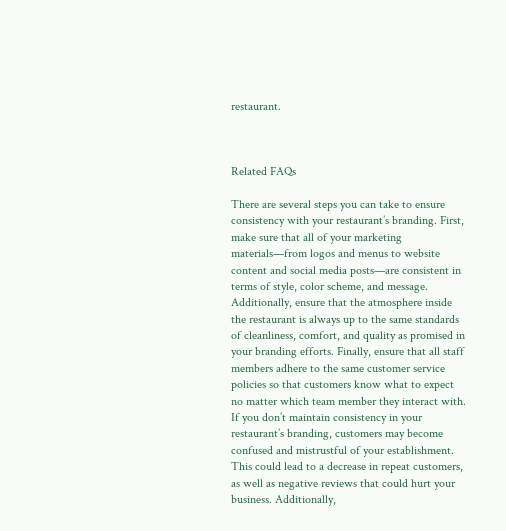restaurant.



Related FAQs

There are several steps you can take to ensure consistency with your restaurant’s branding. First, make sure that all of your marketing materials—from logos and menus to website content and social media posts—are consistent in terms of style, color scheme, and message. Additionally, ensure that the atmosphere inside the restaurant is always up to the same standards of cleanliness, comfort, and quality as promised in your branding efforts. Finally, ensure that all staff members adhere to the same customer service policies so that customers know what to expect no matter which team member they interact with.
If you don’t maintain consistency in your restaurant’s branding, customers may become confused and mistrustful of your establishment. This could lead to a decrease in repeat customers, as well as negative reviews that could hurt your business. Additionally,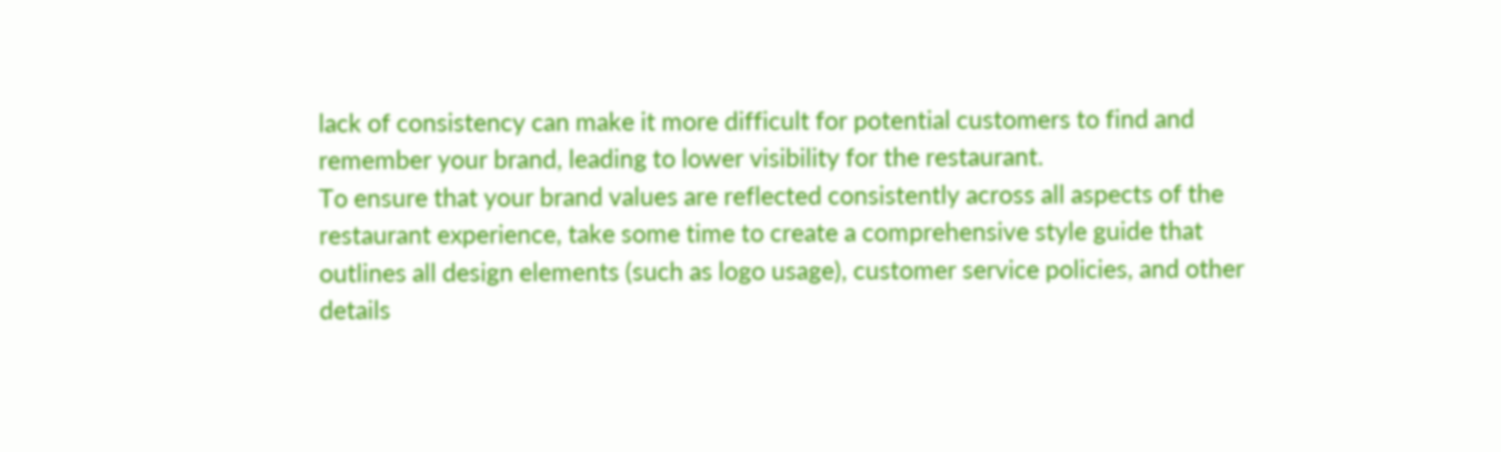lack of consistency can make it more difficult for potential customers to find and remember your brand, leading to lower visibility for the restaurant.
To ensure that your brand values are reflected consistently across all aspects of the restaurant experience, take some time to create a comprehensive style guide that outlines all design elements (such as logo usage), customer service policies, and other details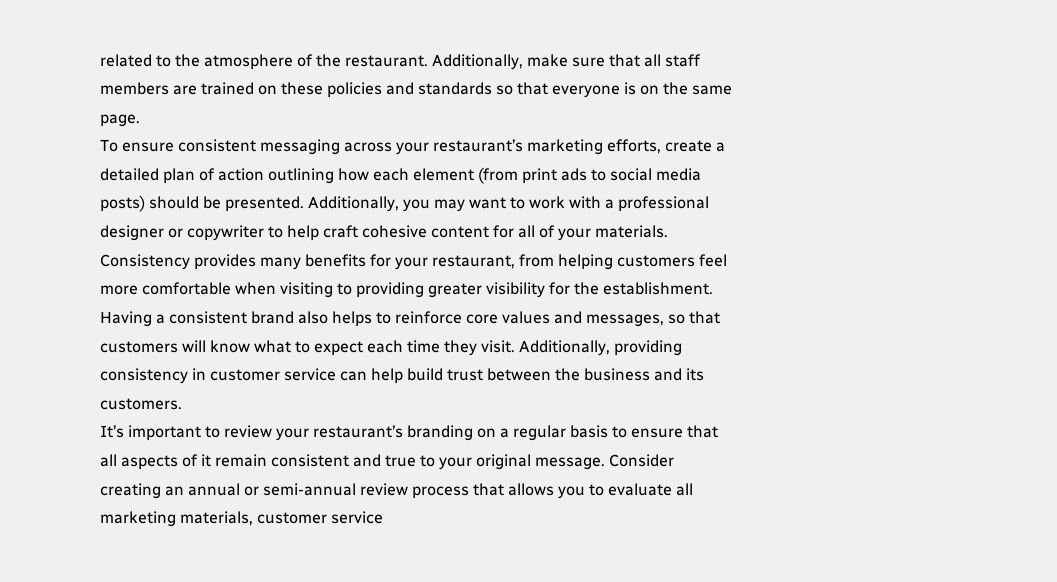related to the atmosphere of the restaurant. Additionally, make sure that all staff members are trained on these policies and standards so that everyone is on the same page.
To ensure consistent messaging across your restaurant’s marketing efforts, create a detailed plan of action outlining how each element (from print ads to social media posts) should be presented. Additionally, you may want to work with a professional designer or copywriter to help craft cohesive content for all of your materials.
Consistency provides many benefits for your restaurant, from helping customers feel more comfortable when visiting to providing greater visibility for the establishment. Having a consistent brand also helps to reinforce core values and messages, so that customers will know what to expect each time they visit. Additionally, providing consistency in customer service can help build trust between the business and its customers.
It’s important to review your restaurant’s branding on a regular basis to ensure that all aspects of it remain consistent and true to your original message. Consider creating an annual or semi-annual review process that allows you to evaluate all marketing materials, customer service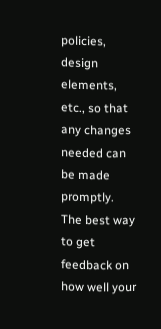policies, design elements, etc., so that any changes needed can be made promptly.
The best way to get feedback on how well your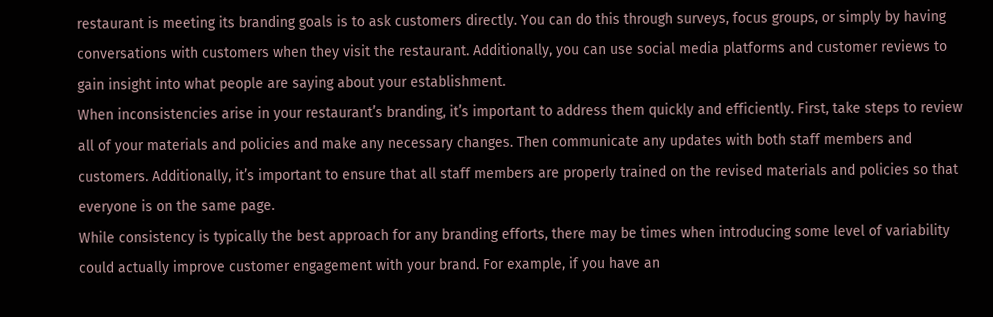restaurant is meeting its branding goals is to ask customers directly. You can do this through surveys, focus groups, or simply by having conversations with customers when they visit the restaurant. Additionally, you can use social media platforms and customer reviews to gain insight into what people are saying about your establishment.
When inconsistencies arise in your restaurant’s branding, it’s important to address them quickly and efficiently. First, take steps to review all of your materials and policies and make any necessary changes. Then communicate any updates with both staff members and customers. Additionally, it’s important to ensure that all staff members are properly trained on the revised materials and policies so that everyone is on the same page.
While consistency is typically the best approach for any branding efforts, there may be times when introducing some level of variability could actually improve customer engagement with your brand. For example, if you have an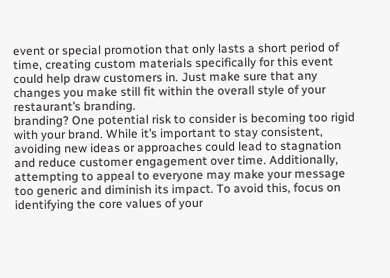event or special promotion that only lasts a short period of time, creating custom materials specifically for this event could help draw customers in. Just make sure that any changes you make still fit within the overall style of your restaurant’s branding.
branding? One potential risk to consider is becoming too rigid with your brand. While it’s important to stay consistent, avoiding new ideas or approaches could lead to stagnation and reduce customer engagement over time. Additionally, attempting to appeal to everyone may make your message too generic and diminish its impact. To avoid this, focus on identifying the core values of your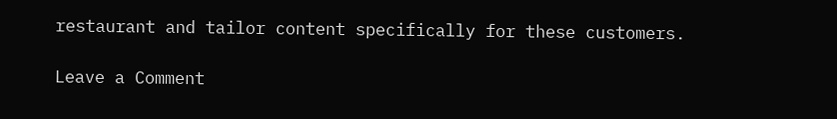restaurant and tailor content specifically for these customers.

Leave a Comment